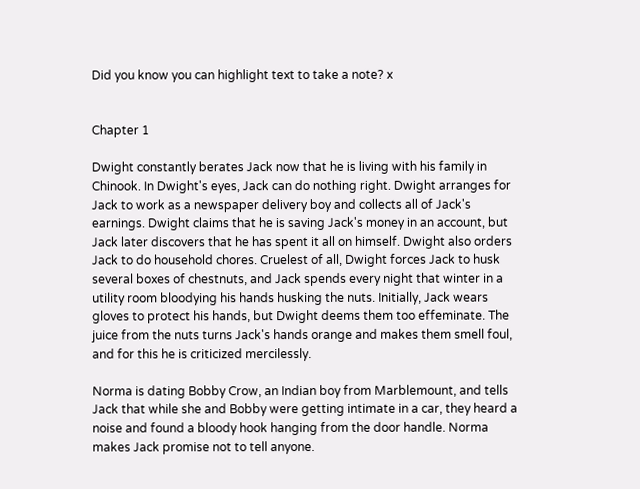Did you know you can highlight text to take a note? x


Chapter 1

Dwight constantly berates Jack now that he is living with his family in Chinook. In Dwight's eyes, Jack can do nothing right. Dwight arranges for Jack to work as a newspaper delivery boy and collects all of Jack's earnings. Dwight claims that he is saving Jack's money in an account, but Jack later discovers that he has spent it all on himself. Dwight also orders Jack to do household chores. Cruelest of all, Dwight forces Jack to husk several boxes of chestnuts, and Jack spends every night that winter in a utility room bloodying his hands husking the nuts. Initially, Jack wears gloves to protect his hands, but Dwight deems them too effeminate. The juice from the nuts turns Jack's hands orange and makes them smell foul, and for this he is criticized mercilessly.

Norma is dating Bobby Crow, an Indian boy from Marblemount, and tells Jack that while she and Bobby were getting intimate in a car, they heard a noise and found a bloody hook hanging from the door handle. Norma makes Jack promise not to tell anyone.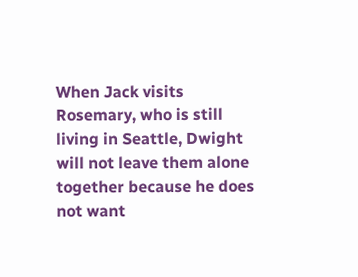When Jack visits Rosemary, who is still living in Seattle, Dwight will not leave them alone together because he does not want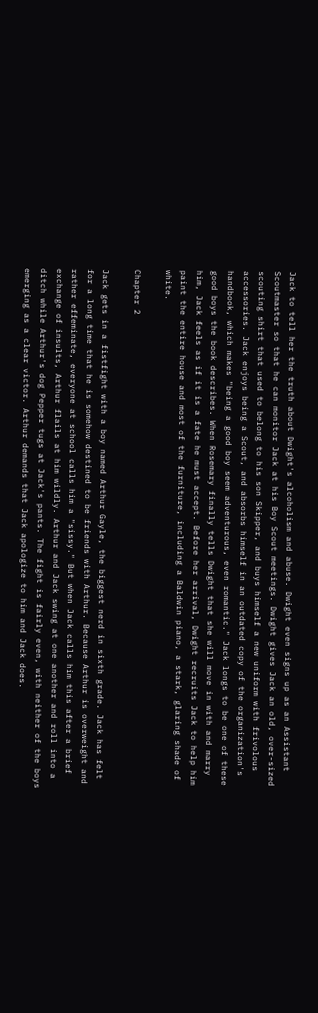Jack to tell her the truth about Dwight's alcoholism and abuse. Dwight even signs up as an Assistant Scoutmaster so that he can monitor Jack at his Boy Scout meetings. Dwight gives Jack an old, over-sized scouting shirt that used to belong to his son Skipper, and buys himself a new uniform with frivolous accessories. Jack enjoys being a Scout, and absorbs himself in an outdated copy of the organization's handbook, which makes "being a good boy seem adventurous, even romantic." Jack longs to be one of these good boys the book describes. When Rosemary finally tells Dwight that she will move in with and marry him, Jack feels as if it is a fate he must accept. Before her arrival, Dwight recruits Jack to help him paint the entire house and most of the furniture, including a Baldwin piano, a stark, glaring shade of white.

Chapter 2

Jack gets in a fistfight with a boy named Arthur Gayle, the biggest nerd in sixth grade. Jack has felt for a long time that he is somehow destined to be friends with Arthur. Because Arthur is overweight and rather effeminate, everyone at school calls him a "sissy." But when Jack calls him this after a brief exchange of insults, Arthur flails at him wildly. Arthur and Jack swing at one another and roll into a ditch while Arthur's dog Pepper tugs at Jack's pants. The fight is fairly even, with neither of the boys emerging as a clear victor. Arthur demands that Jack apologize to him and Jack does.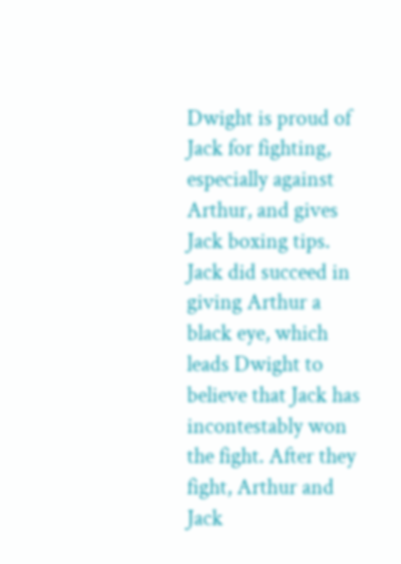Dwight is proud of Jack for fighting, especially against Arthur, and gives Jack boxing tips. Jack did succeed in giving Arthur a black eye, which leads Dwight to believe that Jack has incontestably won the fight. After they fight, Arthur and Jack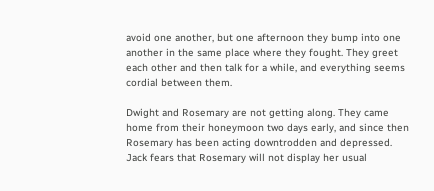avoid one another, but one afternoon they bump into one another in the same place where they fought. They greet each other and then talk for a while, and everything seems cordial between them.

Dwight and Rosemary are not getting along. They came home from their honeymoon two days early, and since then Rosemary has been acting downtrodden and depressed. Jack fears that Rosemary will not display her usual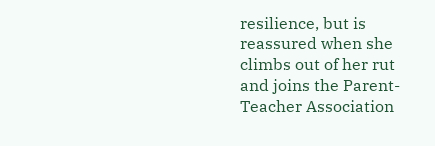resilience, but is reassured when she climbs out of her rut and joins the Parent-Teacher Association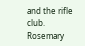and the rifle club. Rosemary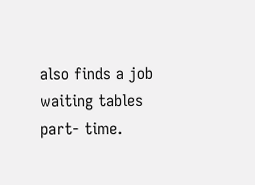also finds a job waiting tables part- time.